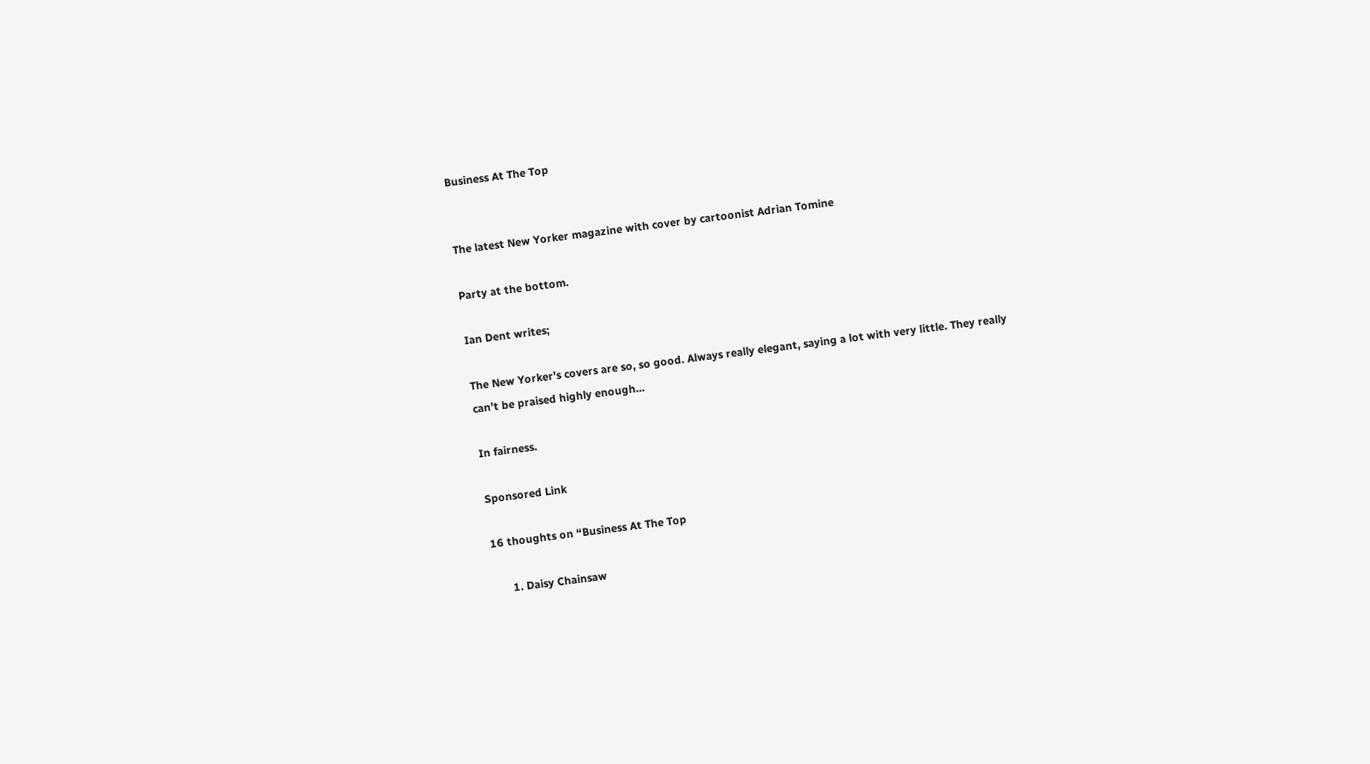Business At The Top


The latest New Yorker magazine with cover by cartoonist Adrian Tomine

Party at the bottom.

Ian Dent writes;

The New Yorker’s covers are so, so good. Always really elegant, saying a lot with very little. They really can’t be praised highly enough…

In fairness.

Sponsored Link

16 thoughts on “Business At The Top

      1. Daisy Chainsaw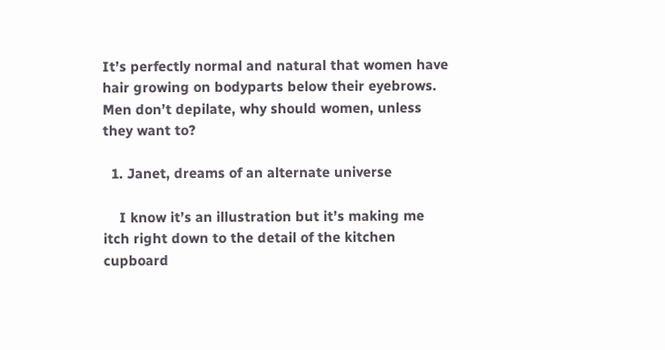It’s perfectly normal and natural that women have hair growing on bodyparts below their eyebrows. Men don’t depilate, why should women, unless they want to?

  1. Janet, dreams of an alternate universe

    I know it’s an illustration but it’s making me itch right down to the detail of the kitchen cupboard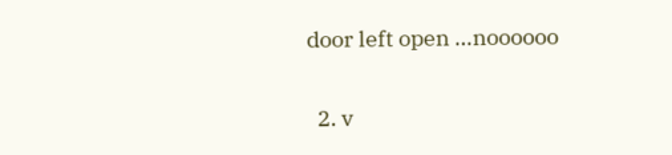door left open …noooooo

  2. v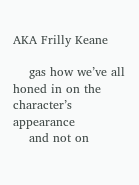AKA Frilly Keane

    gas how we’ve all honed in on the character’s appearance
    and not on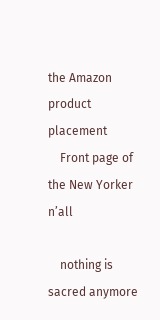the Amazon product placement
    Front page of the New Yorker n’all

    nothing is sacred anymore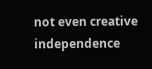not even creative independence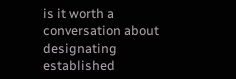is it worth a conversation about designating established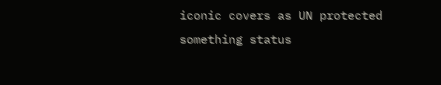iconic covers as UN protected something status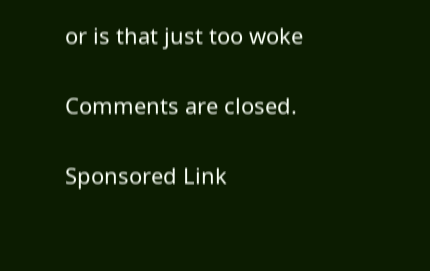or is that just too woke

Comments are closed.

Sponsored Link